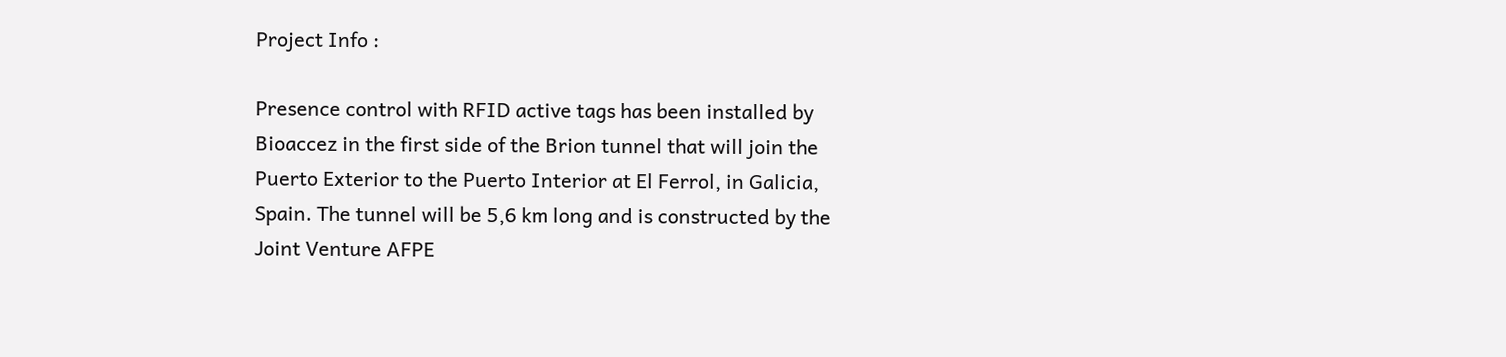Project Info :

Presence control with RFID active tags has been installed by Bioaccez in the first side of the Brion tunnel that will join the Puerto Exterior to the Puerto Interior at El Ferrol, in Galicia, Spain. The tunnel will be 5,6 km long and is constructed by the Joint Venture AFPE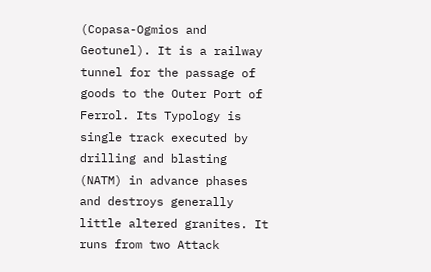(Copasa-Ogmios and Geotunel). It is a railway tunnel for the passage of goods to the Outer Port of Ferrol. Its Typology is single track executed by drilling and blasting (NATM) in advance phases and destroys generally little altered granites. It runs from two Attack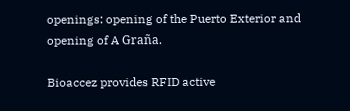openings: opening of the Puerto Exterior and opening of A Graña.

Bioaccez provides RFID active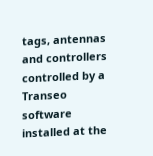tags, antennas and controllers controlled by a Transeo software installed at the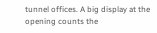tunnel offices. A big display at the opening counts the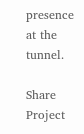presence at the tunnel.

Share Project